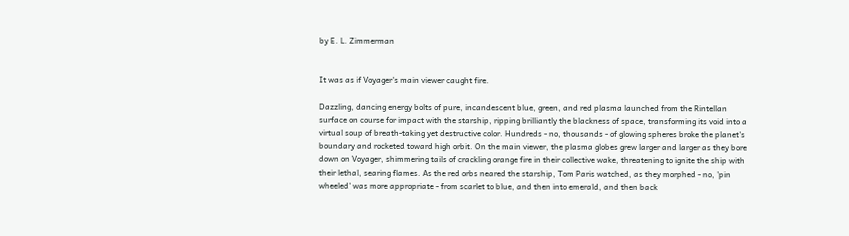by E. L. Zimmerman


It was as if Voyager's main viewer caught fire.

Dazzling, dancing energy bolts of pure, incandescent blue, green, and red plasma launched from the Rintellan surface on course for impact with the starship, ripping brilliantly the blackness of space, transforming its void into a virtual soup of breath-taking yet destructive color. Hundreds - no, thousands - of glowing spheres broke the planet's boundary and rocketed toward high orbit. On the main viewer, the plasma globes grew larger and larger as they bore down on Voyager, shimmering tails of crackling orange fire in their collective wake, threatening to ignite the ship with their lethal, searing flames. As the red orbs neared the starship, Tom Paris watched, as they morphed - no, 'pin wheeled' was more appropriate - from scarlet to blue, and then into emerald, and then back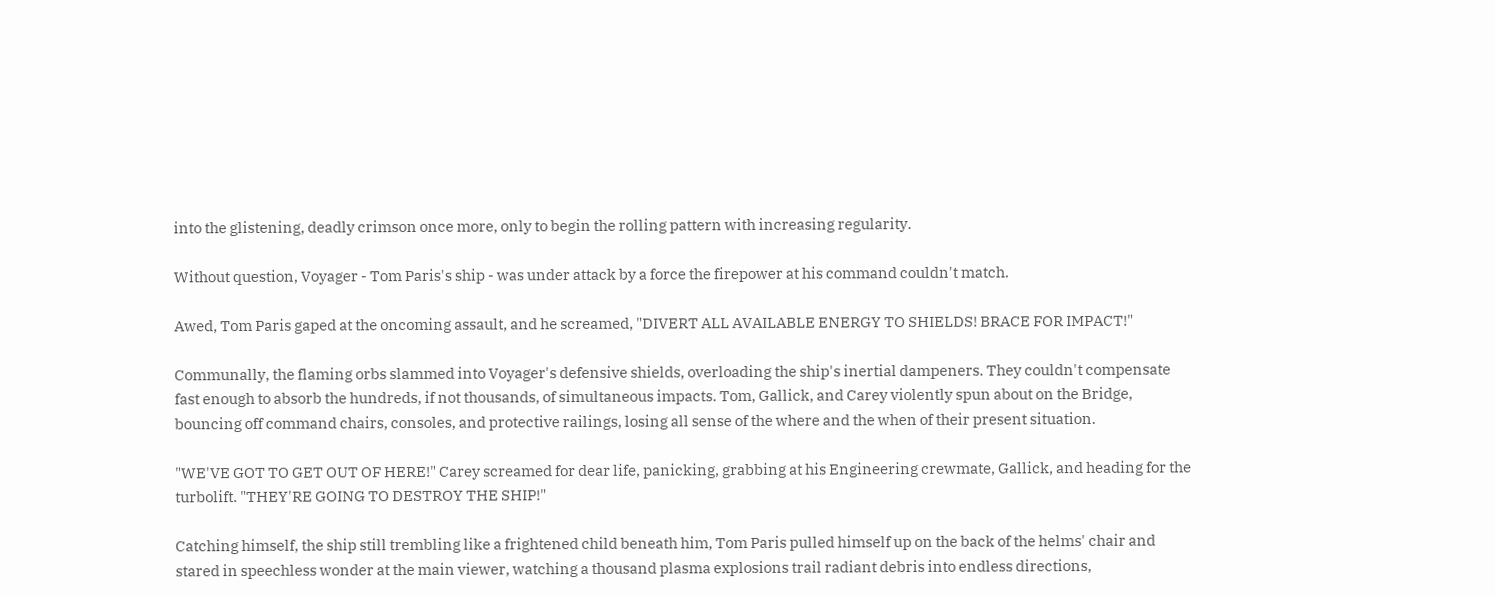into the glistening, deadly crimson once more, only to begin the rolling pattern with increasing regularity.

Without question, Voyager - Tom Paris's ship - was under attack by a force the firepower at his command couldn't match.

Awed, Tom Paris gaped at the oncoming assault, and he screamed, "DIVERT ALL AVAILABLE ENERGY TO SHIELDS! BRACE FOR IMPACT!"

Communally, the flaming orbs slammed into Voyager's defensive shields, overloading the ship's inertial dampeners. They couldn't compensate fast enough to absorb the hundreds, if not thousands, of simultaneous impacts. Tom, Gallick, and Carey violently spun about on the Bridge, bouncing off command chairs, consoles, and protective railings, losing all sense of the where and the when of their present situation.

"WE'VE GOT TO GET OUT OF HERE!" Carey screamed for dear life, panicking, grabbing at his Engineering crewmate, Gallick, and heading for the turbolift. "THEY'RE GOING TO DESTROY THE SHIP!"

Catching himself, the ship still trembling like a frightened child beneath him, Tom Paris pulled himself up on the back of the helms' chair and stared in speechless wonder at the main viewer, watching a thousand plasma explosions trail radiant debris into endless directions,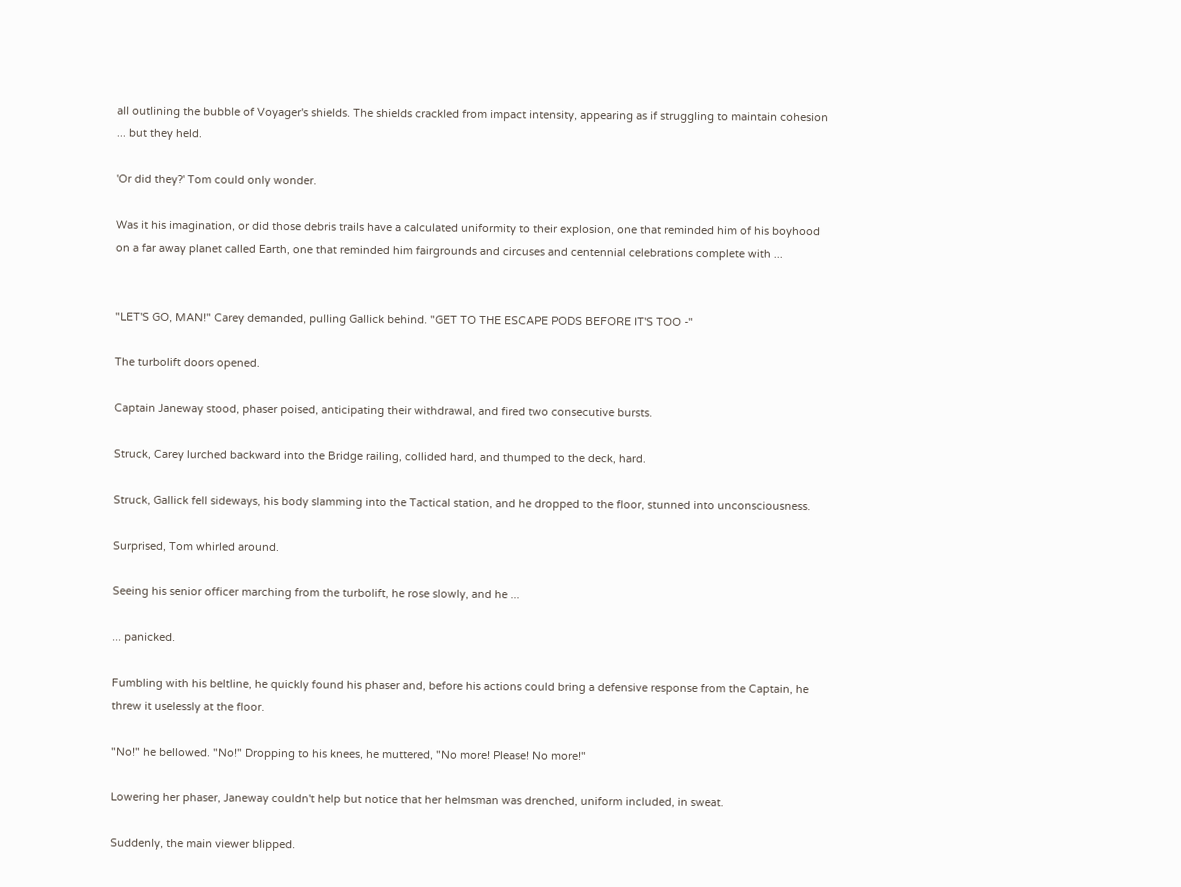all outlining the bubble of Voyager's shields. The shields crackled from impact intensity, appearing as if struggling to maintain cohesion ... but they held.

'Or did they?' Tom could only wonder.

Was it his imagination, or did those debris trails have a calculated uniformity to their explosion, one that reminded him of his boyhood on a far away planet called Earth, one that reminded him fairgrounds and circuses and centennial celebrations complete with ...


"LET'S GO, MAN!" Carey demanded, pulling Gallick behind. "GET TO THE ESCAPE PODS BEFORE IT'S TOO -"

The turbolift doors opened.

Captain Janeway stood, phaser poised, anticipating their withdrawal, and fired two consecutive bursts.

Struck, Carey lurched backward into the Bridge railing, collided hard, and thumped to the deck, hard.

Struck, Gallick fell sideways, his body slamming into the Tactical station, and he dropped to the floor, stunned into unconsciousness.

Surprised, Tom whirled around.

Seeing his senior officer marching from the turbolift, he rose slowly, and he ...

... panicked.

Fumbling with his beltline, he quickly found his phaser and, before his actions could bring a defensive response from the Captain, he threw it uselessly at the floor.

"No!" he bellowed. "No!" Dropping to his knees, he muttered, "No more! Please! No more!"

Lowering her phaser, Janeway couldn't help but notice that her helmsman was drenched, uniform included, in sweat.

Suddenly, the main viewer blipped.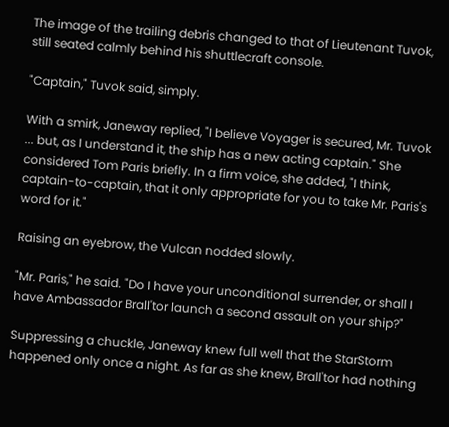The image of the trailing debris changed to that of Lieutenant Tuvok, still seated calmly behind his shuttlecraft console.

"Captain," Tuvok said, simply.

With a smirk, Janeway replied, "I believe Voyager is secured, Mr. Tuvok ... but, as I understand it, the ship has a new acting captain." She considered Tom Paris briefly. In a firm voice, she added, "I think, captain-to-captain, that it only appropriate for you to take Mr. Paris's word for it."

Raising an eyebrow, the Vulcan nodded slowly.

"Mr. Paris," he said. "Do I have your unconditional surrender, or shall I have Ambassador Brall'tor launch a second assault on your ship?"

Suppressing a chuckle, Janeway knew full well that the StarStorm happened only once a night. As far as she knew, Brall'tor had nothing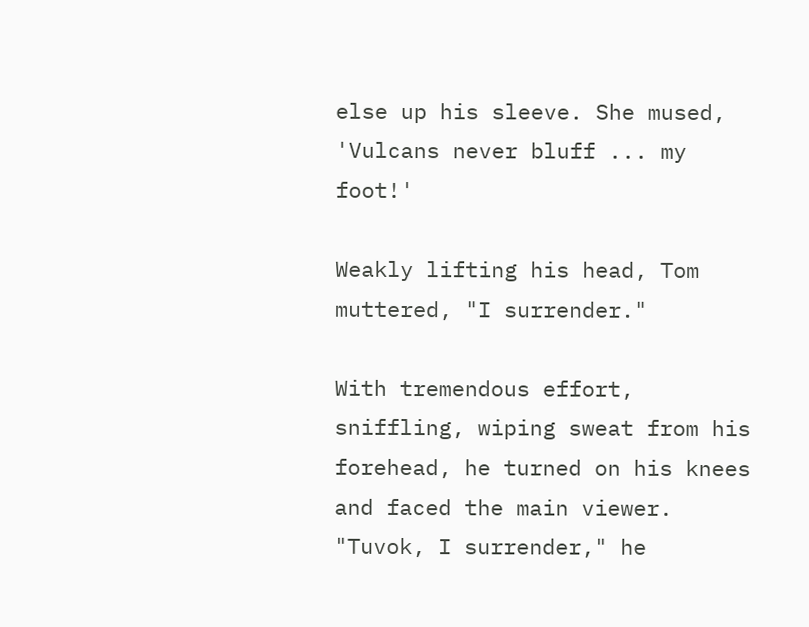else up his sleeve. She mused, 'Vulcans never bluff ... my foot!'

Weakly lifting his head, Tom muttered, "I surrender."

With tremendous effort, sniffling, wiping sweat from his forehead, he turned on his knees and faced the main viewer. "Tuvok, I surrender," he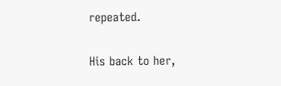repeated.

His back to her,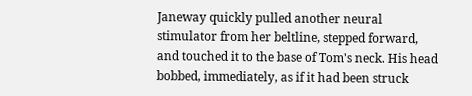Janeway quickly pulled another neural stimulator from her beltline, stepped forward, and touched it to the base of Tom's neck. His head bobbed, immediately, as if it had been struck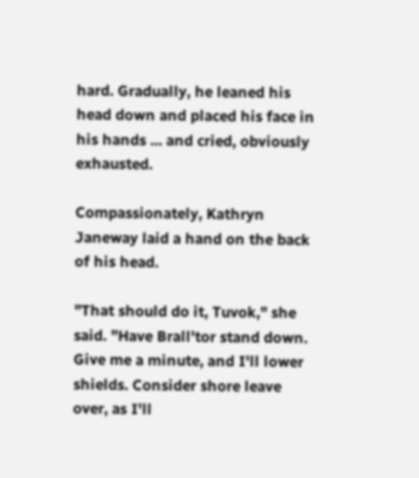hard. Gradually, he leaned his head down and placed his face in his hands ... and cried, obviously exhausted.

Compassionately, Kathryn Janeway laid a hand on the back of his head.

"That should do it, Tuvok," she said. "Have Brall'tor stand down. Give me a minute, and I'll lower shields. Consider shore leave over, as I'll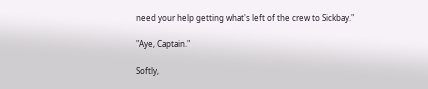need your help getting what's left of the crew to Sickbay."

"Aye, Captain."

Softly,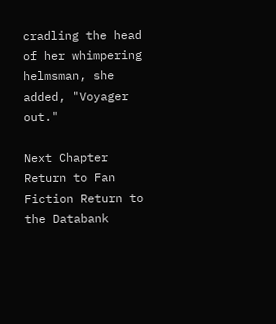cradling the head of her whimpering helmsman, she added, "Voyager out."

Next Chapter
Return to Fan Fiction Return to the Databank